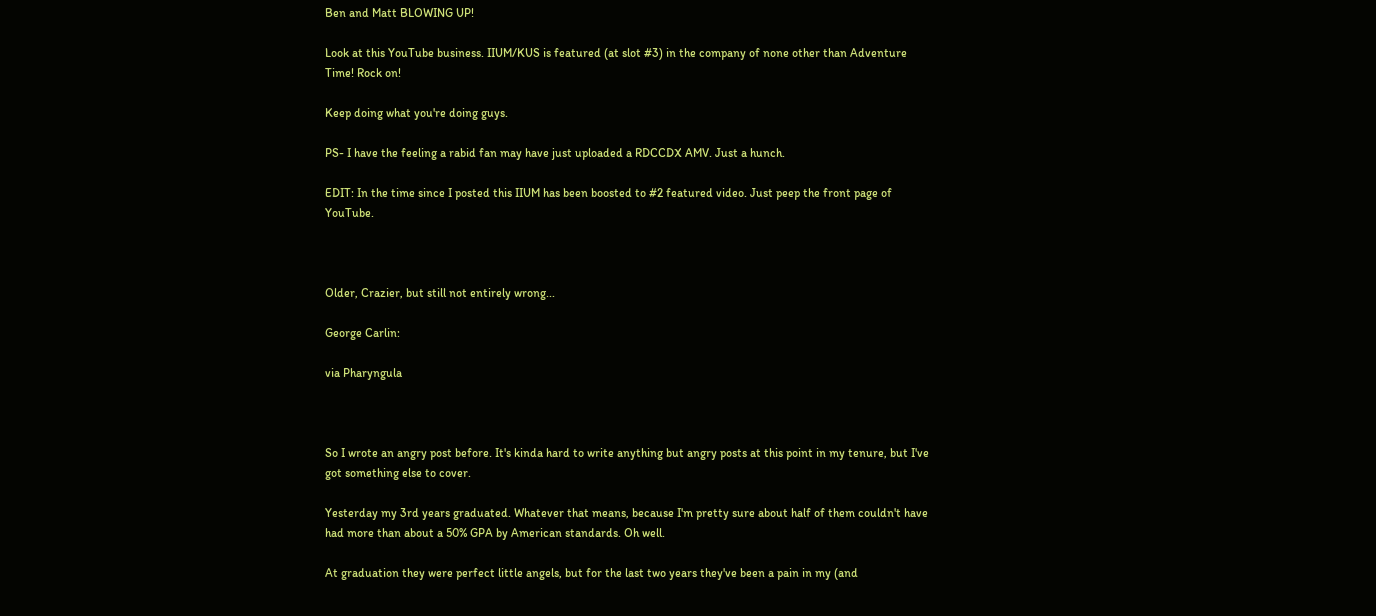Ben and Matt BLOWING UP!

Look at this YouTube business. IIUM/KUS is featured (at slot #3) in the company of none other than Adventure Time! Rock on!

Keep doing what you're doing guys.

PS- I have the feeling a rabid fan may have just uploaded a RDCCDX AMV. Just a hunch.

EDIT: In the time since I posted this IIUM has been boosted to #2 featured video. Just peep the front page of YouTube.



Older, Crazier, but still not entirely wrong...

George Carlin:

via Pharyngula



So I wrote an angry post before. It's kinda hard to write anything but angry posts at this point in my tenure, but I've got something else to cover.

Yesterday my 3rd years graduated. Whatever that means, because I'm pretty sure about half of them couldn't have had more than about a 50% GPA by American standards. Oh well.

At graduation they were perfect little angels, but for the last two years they've been a pain in my (and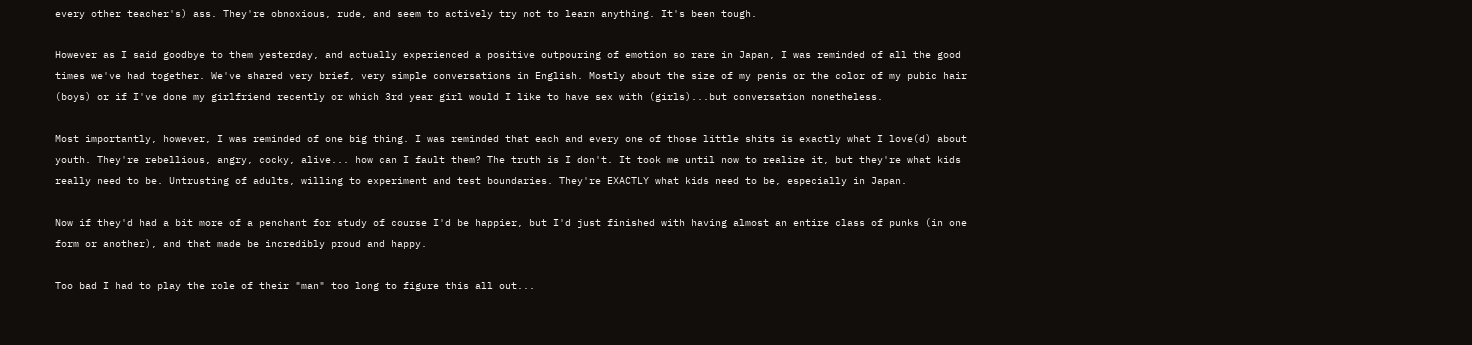every other teacher's) ass. They're obnoxious, rude, and seem to actively try not to learn anything. It's been tough.

However as I said goodbye to them yesterday, and actually experienced a positive outpouring of emotion so rare in Japan, I was reminded of all the good times we've had together. We've shared very brief, very simple conversations in English. Mostly about the size of my penis or the color of my pubic hair (boys) or if I've done my girlfriend recently or which 3rd year girl would I like to have sex with (girls)...but conversation nonetheless.

Most importantly, however, I was reminded of one big thing. I was reminded that each and every one of those little shits is exactly what I love(d) about youth. They're rebellious, angry, cocky, alive... how can I fault them? The truth is I don't. It took me until now to realize it, but they're what kids really need to be. Untrusting of adults, willing to experiment and test boundaries. They're EXACTLY what kids need to be, especially in Japan.

Now if they'd had a bit more of a penchant for study of course I'd be happier, but I'd just finished with having almost an entire class of punks (in one form or another), and that made be incredibly proud and happy.

Too bad I had to play the role of their "man" too long to figure this all out...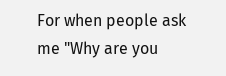For when people ask me "Why are you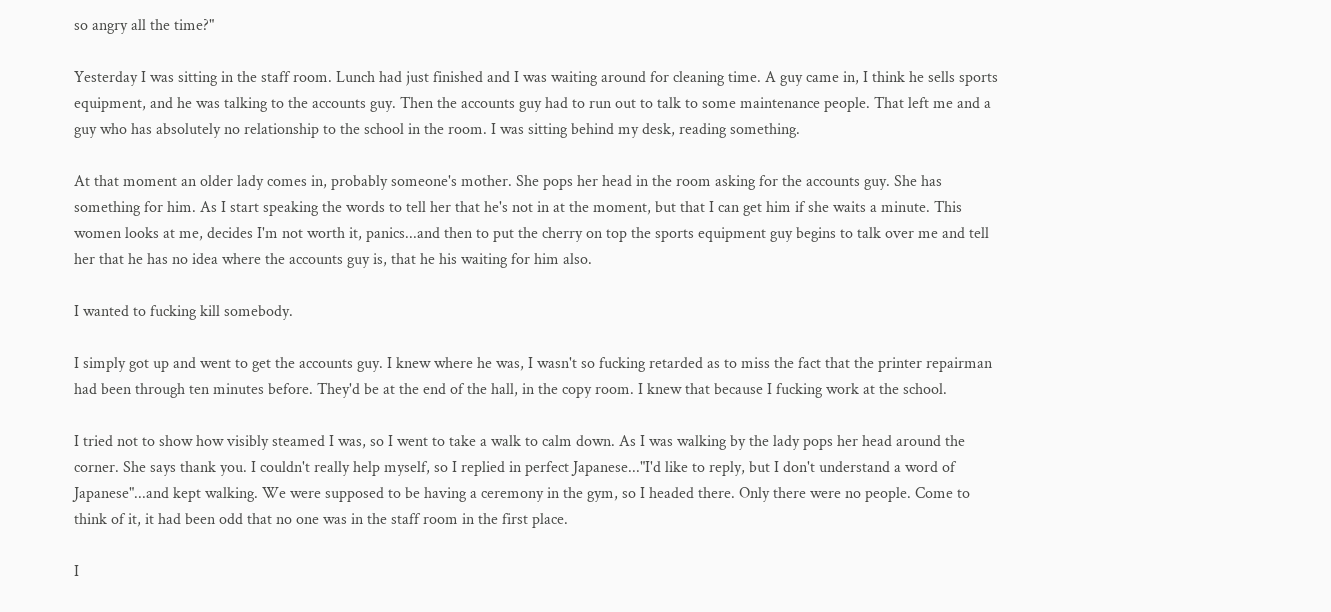so angry all the time?"

Yesterday I was sitting in the staff room. Lunch had just finished and I was waiting around for cleaning time. A guy came in, I think he sells sports equipment, and he was talking to the accounts guy. Then the accounts guy had to run out to talk to some maintenance people. That left me and a guy who has absolutely no relationship to the school in the room. I was sitting behind my desk, reading something.

At that moment an older lady comes in, probably someone's mother. She pops her head in the room asking for the accounts guy. She has something for him. As I start speaking the words to tell her that he's not in at the moment, but that I can get him if she waits a minute. This women looks at me, decides I'm not worth it, panics...and then to put the cherry on top the sports equipment guy begins to talk over me and tell her that he has no idea where the accounts guy is, that he his waiting for him also.

I wanted to fucking kill somebody.

I simply got up and went to get the accounts guy. I knew where he was, I wasn't so fucking retarded as to miss the fact that the printer repairman had been through ten minutes before. They'd be at the end of the hall, in the copy room. I knew that because I fucking work at the school.

I tried not to show how visibly steamed I was, so I went to take a walk to calm down. As I was walking by the lady pops her head around the corner. She says thank you. I couldn't really help myself, so I replied in perfect Japanese..."I'd like to reply, but I don't understand a word of Japanese"...and kept walking. We were supposed to be having a ceremony in the gym, so I headed there. Only there were no people. Come to think of it, it had been odd that no one was in the staff room in the first place.

I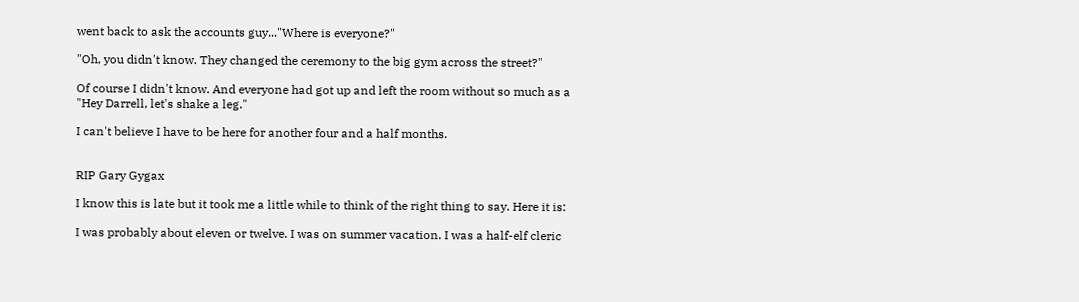went back to ask the accounts guy..."Where is everyone?"

"Oh, you didn't know. They changed the ceremony to the big gym across the street?"

Of course I didn't know. And everyone had got up and left the room without so much as a "Hey Darrell, let's shake a leg."

I can't believe I have to be here for another four and a half months.


RIP Gary Gygax

I know this is late but it took me a little while to think of the right thing to say. Here it is:

I was probably about eleven or twelve. I was on summer vacation. I was a half-elf cleric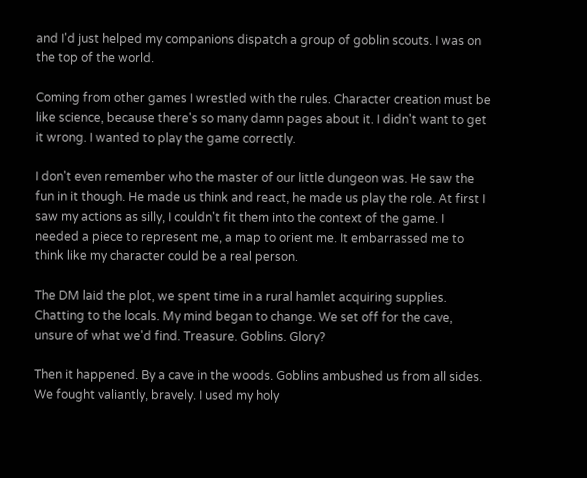and I'd just helped my companions dispatch a group of goblin scouts. I was on the top of the world.

Coming from other games I wrestled with the rules. Character creation must be like science, because there's so many damn pages about it. I didn't want to get it wrong. I wanted to play the game correctly.

I don't even remember who the master of our little dungeon was. He saw the fun in it though. He made us think and react, he made us play the role. At first I saw my actions as silly, I couldn't fit them into the context of the game. I needed a piece to represent me, a map to orient me. It embarrassed me to think like my character could be a real person.

The DM laid the plot, we spent time in a rural hamlet acquiring supplies. Chatting to the locals. My mind began to change. We set off for the cave, unsure of what we'd find. Treasure. Goblins. Glory?

Then it happened. By a cave in the woods. Goblins ambushed us from all sides. We fought valiantly, bravely. I used my holy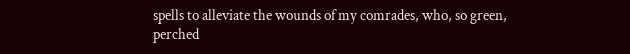spells to alleviate the wounds of my comrades, who, so green, perched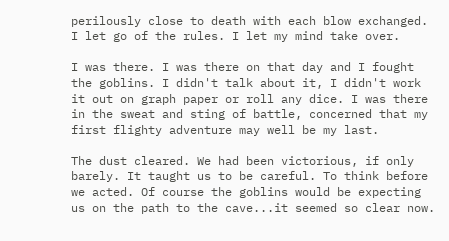perilously close to death with each blow exchanged. I let go of the rules. I let my mind take over.

I was there. I was there on that day and I fought the goblins. I didn't talk about it, I didn't work it out on graph paper or roll any dice. I was there in the sweat and sting of battle, concerned that my first flighty adventure may well be my last.

The dust cleared. We had been victorious, if only barely. It taught us to be careful. To think before we acted. Of course the goblins would be expecting us on the path to the cave...it seemed so clear now.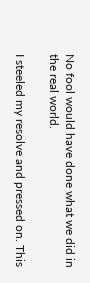No fool would have done what we did in the real world.

I steeled my resolve and pressed on. This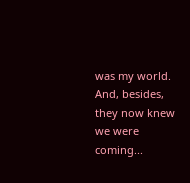was my world. And, besides, they now knew we were coming...